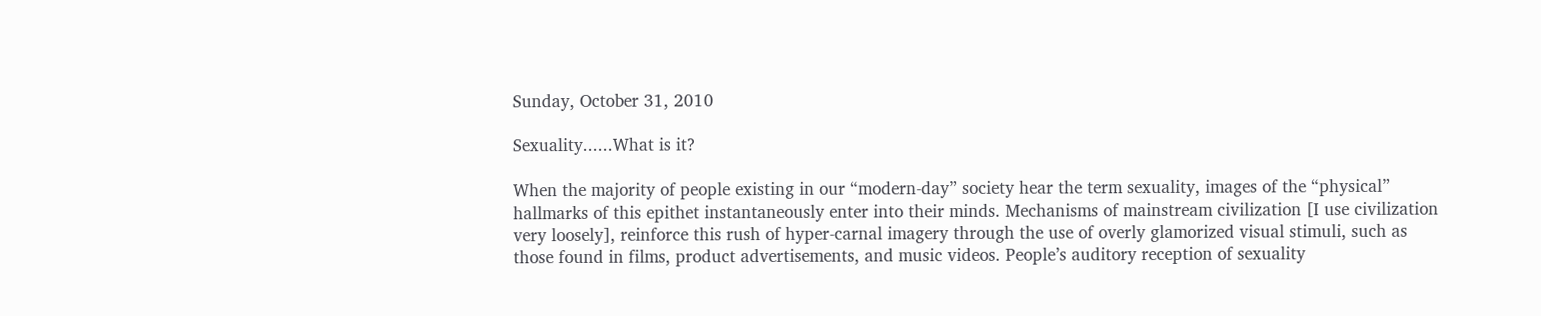Sunday, October 31, 2010

Sexuality......What is it?

When the majority of people existing in our “modern-day” society hear the term sexuality, images of the “physical” hallmarks of this epithet instantaneously enter into their minds. Mechanisms of mainstream civilization [I use civilization very loosely], reinforce this rush of hyper-carnal imagery through the use of overly glamorized visual stimuli, such as those found in films, product advertisements, and music videos. People’s auditory reception of sexuality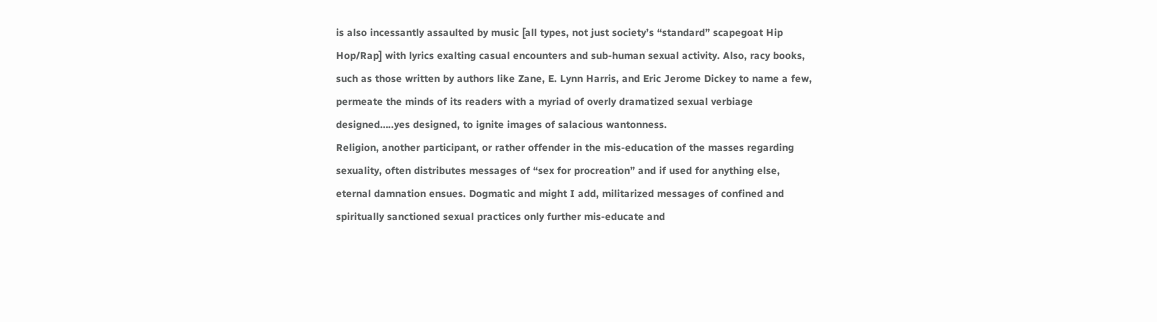is also incessantly assaulted by music [all types, not just society’s “standard” scapegoat Hip Hop/Rap] with lyrics exalting casual encounters and sub-human sexual activity. Also, racy books, such as those written by authors like Zane, E. Lynn Harris, and Eric Jerome Dickey to name a few, permeate the minds of its readers with a myriad of overly dramatized sexual verbiage designed…..yes designed, to ignite images of salacious wantonness.
Religion, another participant, or rather offender in the mis-education of the masses regarding sexuality, often distributes messages of “sex for procreation” and if used for anything else, eternal damnation ensues. Dogmatic and might I add, militarized messages of confined and spiritually sanctioned sexual practices only further mis-educate and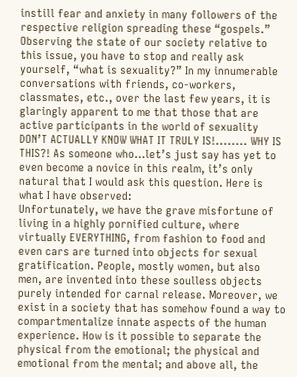instill fear and anxiety in many followers of the respective religion spreading these “gospels.”
Observing the state of our society relative to this issue, you have to stop and really ask yourself, “what is sexuality?” In my innumerable conversations with friends, co-workers, classmates, etc., over the last few years, it is glaringly apparent to me that those that are active participants in the world of sexuality DON’T ACTUALLY KNOW WHAT IT TRULY IS!........ WHY IS THIS?! As someone who…let’s just say has yet to even become a novice in this realm, it’s only natural that I would ask this question. Here is what I have observed:
Unfortunately, we have the grave misfortune of living in a highly pornified culture, where virtually EVERYTHING, from fashion to food and even cars are turned into objects for sexual gratification. People, mostly women, but also men, are invented into these soulless objects purely intended for carnal release. Moreover, we exist in a society that has somehow found a way to compartmentalize innate aspects of the human experience. How is it possible to separate the physical from the emotional; the physical and emotional from the mental; and above all, the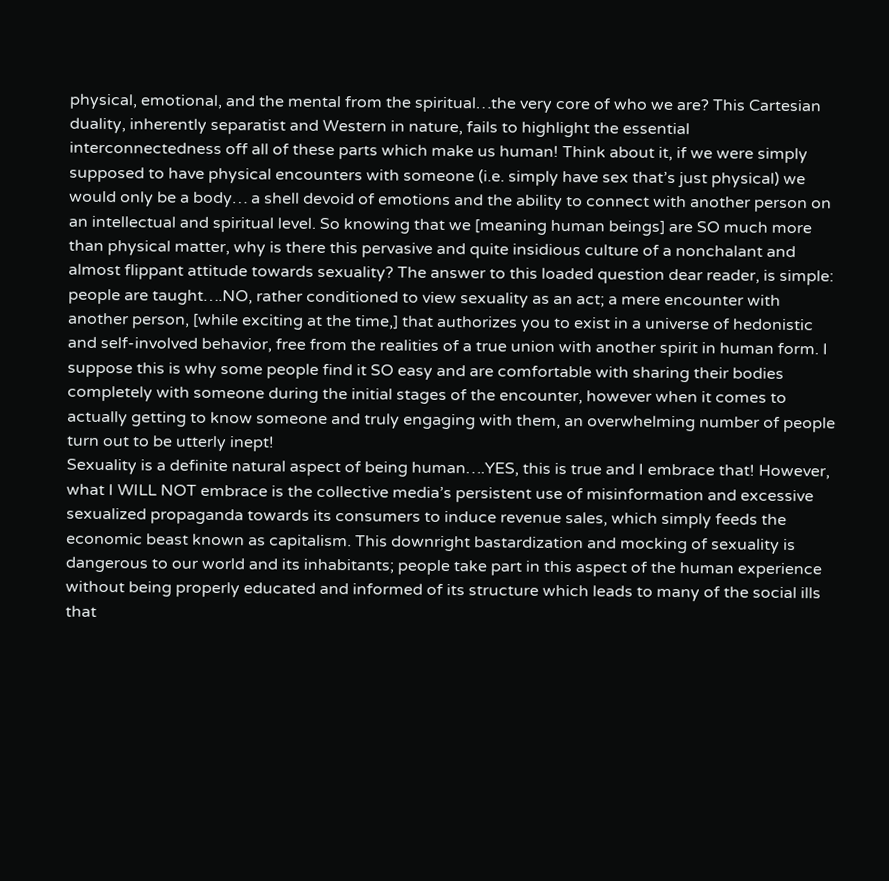physical, emotional, and the mental from the spiritual…the very core of who we are? This Cartesian duality, inherently separatist and Western in nature, fails to highlight the essential interconnectedness off all of these parts which make us human! Think about it, if we were simply supposed to have physical encounters with someone (i.e. simply have sex that’s just physical) we would only be a body… a shell devoid of emotions and the ability to connect with another person on an intellectual and spiritual level. So knowing that we [meaning human beings] are SO much more than physical matter, why is there this pervasive and quite insidious culture of a nonchalant and almost flippant attitude towards sexuality? The answer to this loaded question dear reader, is simple: people are taught….NO, rather conditioned to view sexuality as an act; a mere encounter with another person, [while exciting at the time,] that authorizes you to exist in a universe of hedonistic and self-involved behavior, free from the realities of a true union with another spirit in human form. I suppose this is why some people find it SO easy and are comfortable with sharing their bodies completely with someone during the initial stages of the encounter, however when it comes to actually getting to know someone and truly engaging with them, an overwhelming number of people turn out to be utterly inept!
Sexuality is a definite natural aspect of being human….YES, this is true and I embrace that! However, what I WILL NOT embrace is the collective media’s persistent use of misinformation and excessive sexualized propaganda towards its consumers to induce revenue sales, which simply feeds the economic beast known as capitalism. This downright bastardization and mocking of sexuality is dangerous to our world and its inhabitants; people take part in this aspect of the human experience without being properly educated and informed of its structure which leads to many of the social ills that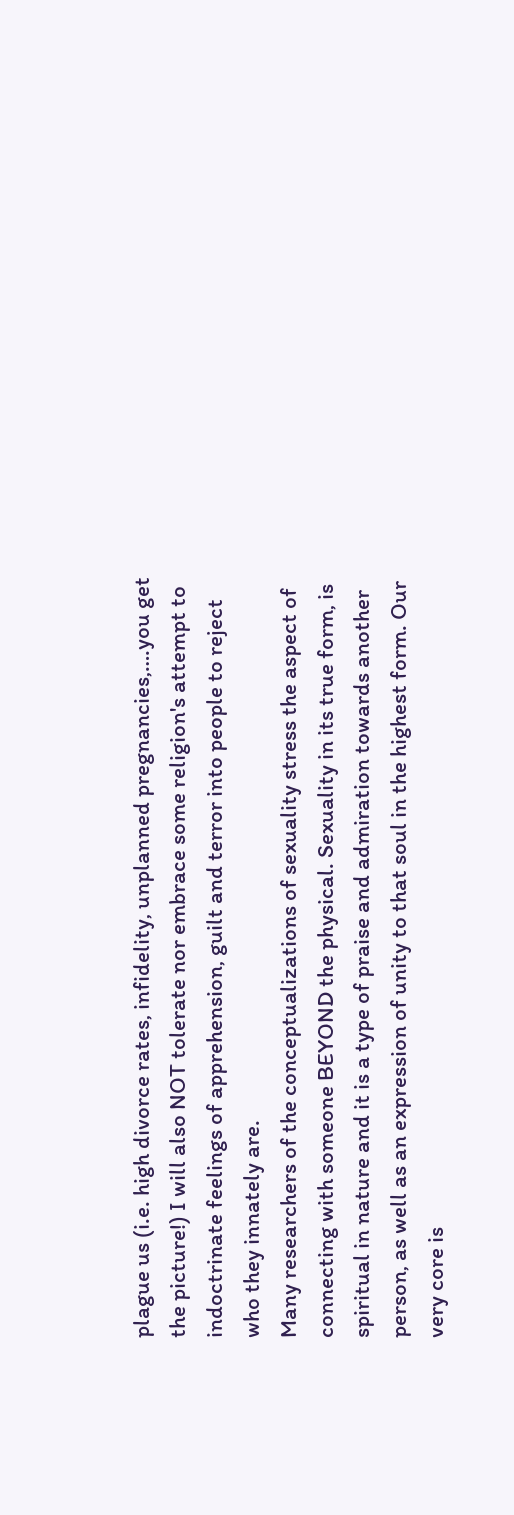plague us (i.e. high divorce rates, infidelity, unplanned pregnancies,….you get the picture!) I will also NOT tolerate nor embrace some religion's attempt to indoctrinate feelings of apprehension, guilt and terror into people to reject who they innately are.
Many researchers of the conceptualizations of sexuality stress the aspect of connecting with someone BEYOND the physical. Sexuality in its true form, is spiritual in nature and it is a type of praise and admiration towards another person, as well as an expression of unity to that soul in the highest form. Our very core is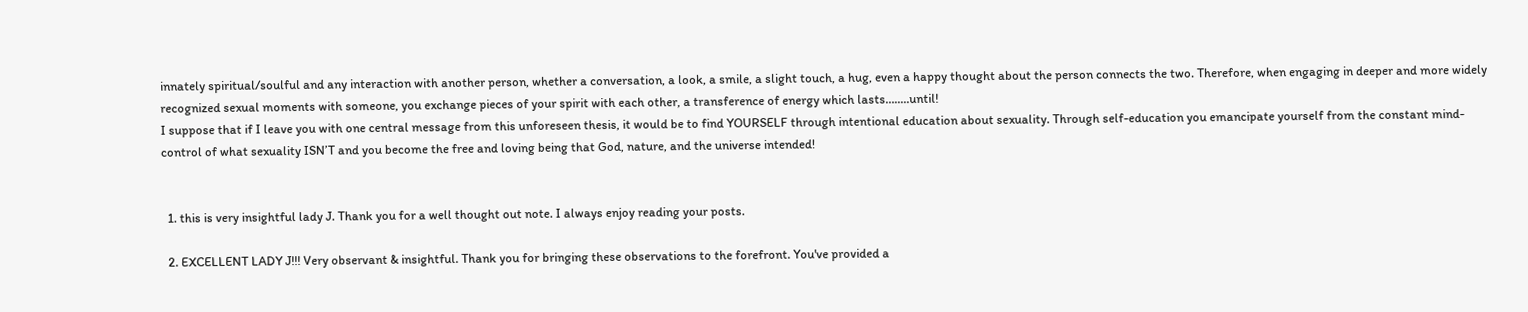innately spiritual/soulful and any interaction with another person, whether a conversation, a look, a smile, a slight touch, a hug, even a happy thought about the person connects the two. Therefore, when engaging in deeper and more widely recognized sexual moments with someone, you exchange pieces of your spirit with each other, a transference of energy which lasts….....until!
I suppose that if I leave you with one central message from this unforeseen thesis, it would be to find YOURSELF through intentional education about sexuality. Through self-education you emancipate yourself from the constant mind-control of what sexuality ISN’T and you become the free and loving being that God, nature, and the universe intended!


  1. this is very insightful lady J. Thank you for a well thought out note. I always enjoy reading your posts.

  2. EXCELLENT LADY J!!! Very observant & insightful. Thank you for bringing these observations to the forefront. You've provided a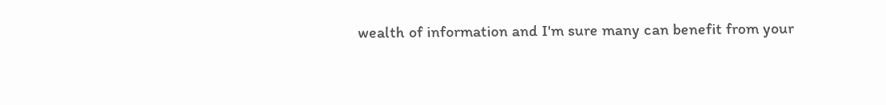wealth of information and I'm sure many can benefit from your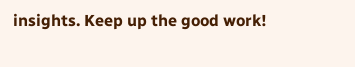insights. Keep up the good work!